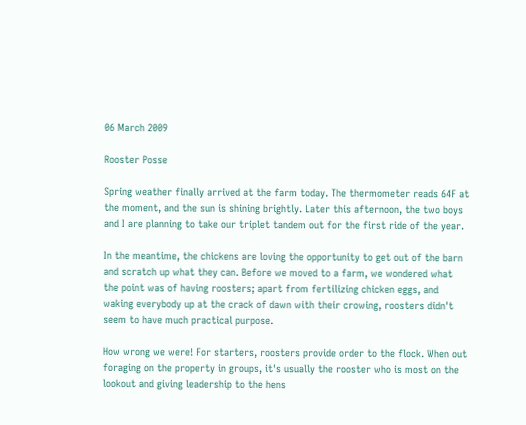06 March 2009

Rooster Posse

Spring weather finally arrived at the farm today. The thermometer reads 64F at the moment, and the sun is shining brightly. Later this afternoon, the two boys and I are planning to take our triplet tandem out for the first ride of the year.

In the meantime, the chickens are loving the opportunity to get out of the barn and scratch up what they can. Before we moved to a farm, we wondered what the point was of having roosters; apart from fertilizing chicken eggs, and waking everybody up at the crack of dawn with their crowing, roosters didn't seem to have much practical purpose.

How wrong we were! For starters, roosters provide order to the flock. When out foraging on the property in groups, it's usually the rooster who is most on the lookout and giving leadership to the hens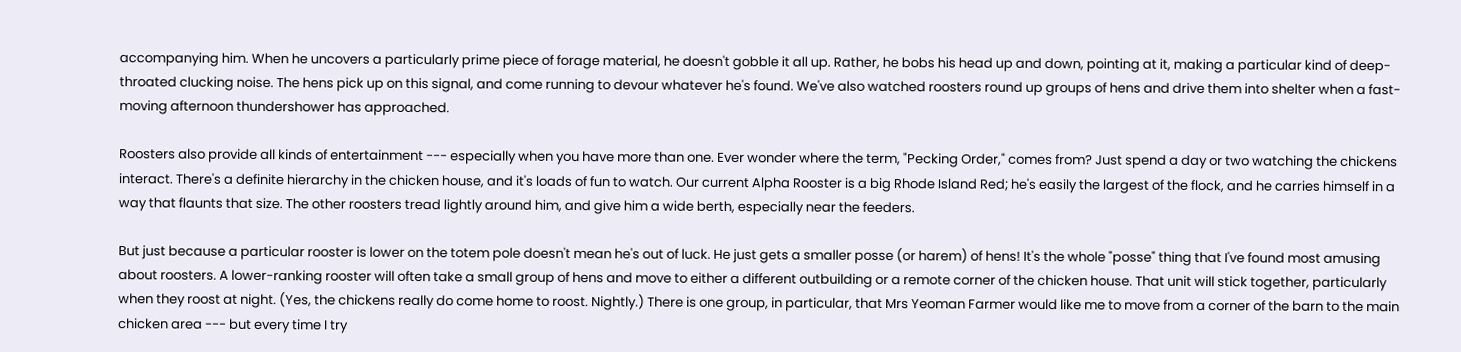accompanying him. When he uncovers a particularly prime piece of forage material, he doesn't gobble it all up. Rather, he bobs his head up and down, pointing at it, making a particular kind of deep-throated clucking noise. The hens pick up on this signal, and come running to devour whatever he's found. We've also watched roosters round up groups of hens and drive them into shelter when a fast-moving afternoon thundershower has approached.

Roosters also provide all kinds of entertainment --- especially when you have more than one. Ever wonder where the term, "Pecking Order," comes from? Just spend a day or two watching the chickens interact. There's a definite hierarchy in the chicken house, and it's loads of fun to watch. Our current Alpha Rooster is a big Rhode Island Red; he's easily the largest of the flock, and he carries himself in a way that flaunts that size. The other roosters tread lightly around him, and give him a wide berth, especially near the feeders.

But just because a particular rooster is lower on the totem pole doesn't mean he's out of luck. He just gets a smaller posse (or harem) of hens! It's the whole "posse" thing that I've found most amusing about roosters. A lower-ranking rooster will often take a small group of hens and move to either a different outbuilding or a remote corner of the chicken house. That unit will stick together, particularly when they roost at night. (Yes, the chickens really do come home to roost. Nightly.) There is one group, in particular, that Mrs Yeoman Farmer would like me to move from a corner of the barn to the main chicken area --- but every time I try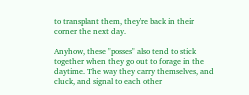to transplant them, they're back in their corner the next day.

Anyhow, these "posses" also tend to stick together when they go out to forage in the daytime. The way they carry themselves, and cluck, and signal to each other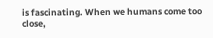is fascinating. When we humans come too close,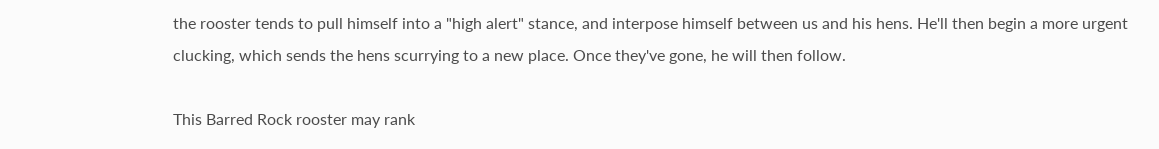the rooster tends to pull himself into a "high alert" stance, and interpose himself between us and his hens. He'll then begin a more urgent clucking, which sends the hens scurrying to a new place. Once they've gone, he will then follow.

This Barred Rock rooster may rank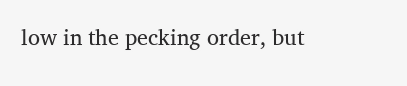low in the pecking order, but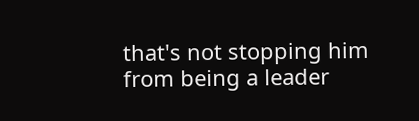that's not stopping him from being a leader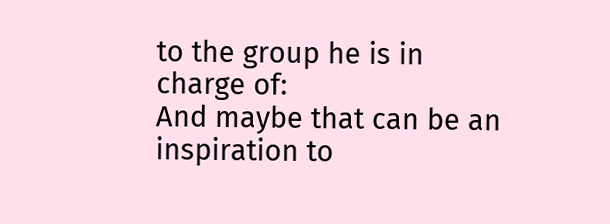to the group he is in charge of:
And maybe that can be an inspiration to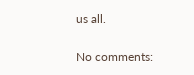us all.

No comments: